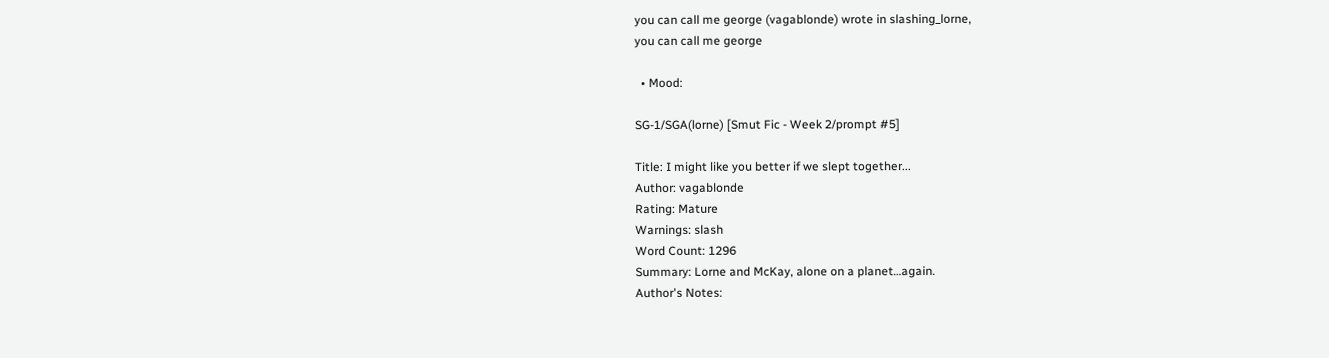you can call me george (vagablonde) wrote in slashing_lorne,
you can call me george

  • Mood:

SG-1/SGA(lorne) [Smut Fic - Week 2/prompt #5]

Title: I might like you better if we slept together...
Author: vagablonde
Rating: Mature
Warnings: slash
Word Count: 1296
Summary: Lorne and McKay, alone on a planet…again.
Author's Notes: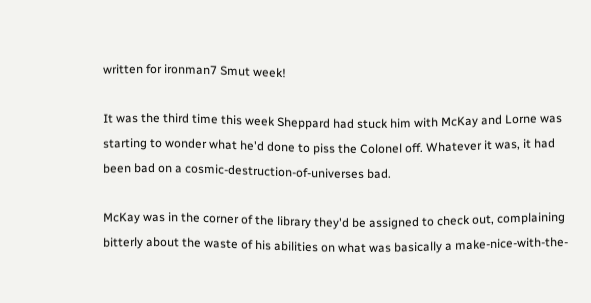written for ironman7 Smut week!

It was the third time this week Sheppard had stuck him with McKay and Lorne was starting to wonder what he'd done to piss the Colonel off. Whatever it was, it had been bad on a cosmic-destruction-of-universes bad.

McKay was in the corner of the library they'd be assigned to check out, complaining bitterly about the waste of his abilities on what was basically a make-nice-with-the-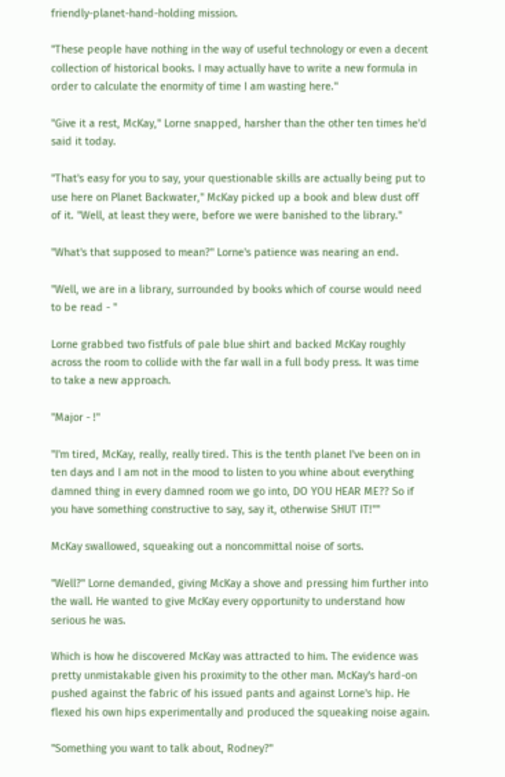friendly-planet-hand-holding mission.

"These people have nothing in the way of useful technology or even a decent collection of historical books. I may actually have to write a new formula in order to calculate the enormity of time I am wasting here."

"Give it a rest, McKay," Lorne snapped, harsher than the other ten times he'd said it today.

"That's easy for you to say, your questionable skills are actually being put to use here on Planet Backwater," McKay picked up a book and blew dust off of it. "Well, at least they were, before we were banished to the library."

"What's that supposed to mean?" Lorne's patience was nearing an end.

"Well, we are in a library, surrounded by books which of course would need to be read - "

Lorne grabbed two fistfuls of pale blue shirt and backed McKay roughly across the room to collide with the far wall in a full body press. It was time to take a new approach.

"Major - !"

"I'm tired, McKay, really, really tired. This is the tenth planet I've been on in ten days and I am not in the mood to listen to you whine about everything damned thing in every damned room we go into, DO YOU HEAR ME?? So if you have something constructive to say, say it, otherwise SHUT IT!""

McKay swallowed, squeaking out a noncommittal noise of sorts.

"Well?" Lorne demanded, giving McKay a shove and pressing him further into the wall. He wanted to give McKay every opportunity to understand how serious he was.

Which is how he discovered McKay was attracted to him. The evidence was pretty unmistakable given his proximity to the other man. McKay's hard-on pushed against the fabric of his issued pants and against Lorne's hip. He flexed his own hips experimentally and produced the squeaking noise again.

"Something you want to talk about, Rodney?"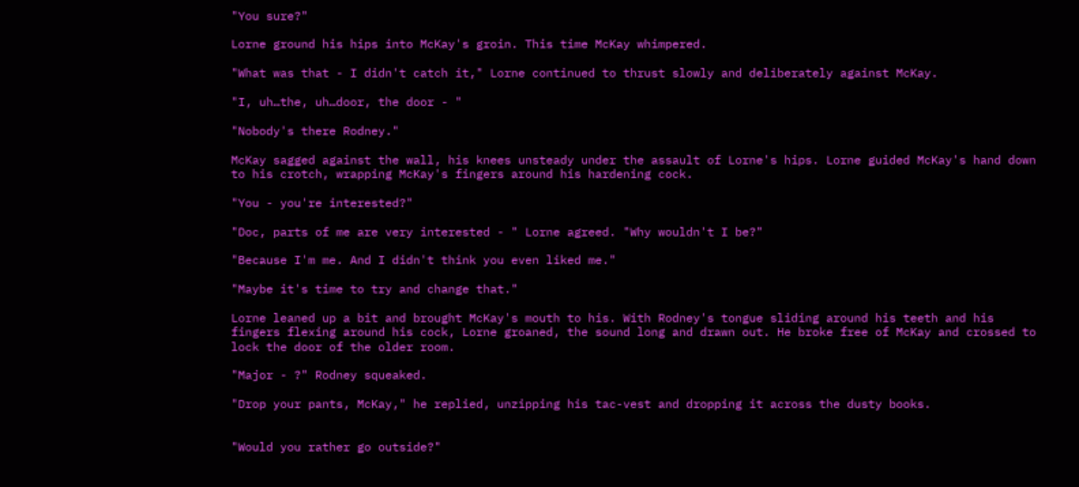"You sure?"

Lorne ground his hips into McKay's groin. This time McKay whimpered.

"What was that - I didn't catch it," Lorne continued to thrust slowly and deliberately against McKay.

"I, uh…the, uh…door, the door - "

"Nobody's there Rodney."

McKay sagged against the wall, his knees unsteady under the assault of Lorne's hips. Lorne guided McKay's hand down to his crotch, wrapping McKay's fingers around his hardening cock.

"You - you're interested?"

"Doc, parts of me are very interested - " Lorne agreed. "Why wouldn't I be?"

"Because I'm me. And I didn't think you even liked me."

"Maybe it's time to try and change that."

Lorne leaned up a bit and brought McKay's mouth to his. With Rodney's tongue sliding around his teeth and his fingers flexing around his cock, Lorne groaned, the sound long and drawn out. He broke free of McKay and crossed to lock the door of the older room.

"Major - ?" Rodney squeaked.

"Drop your pants, McKay," he replied, unzipping his tac-vest and dropping it across the dusty books.


"Would you rather go outside?"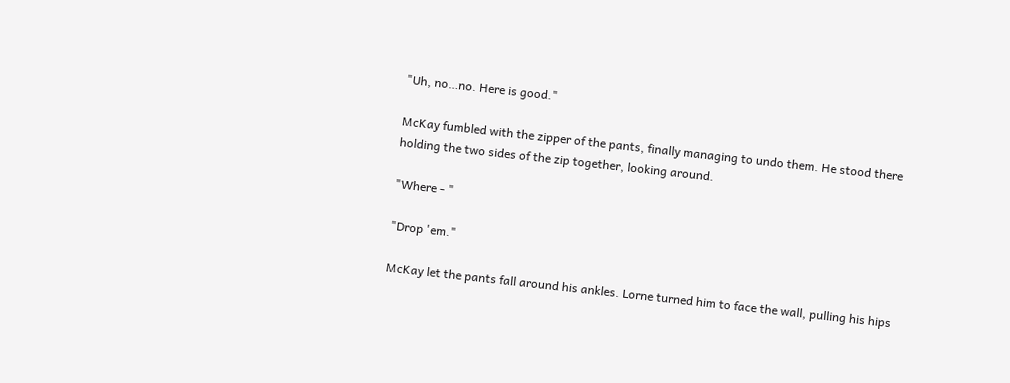"Uh, no…no. Here is good."

McKay fumbled with the zipper of the pants, finally managing to undo them. He stood there holding the two sides of the zip together, looking around.

"Where - "

"Drop 'em."

McKay let the pants fall around his ankles. Lorne turned him to face the wall, pulling his hips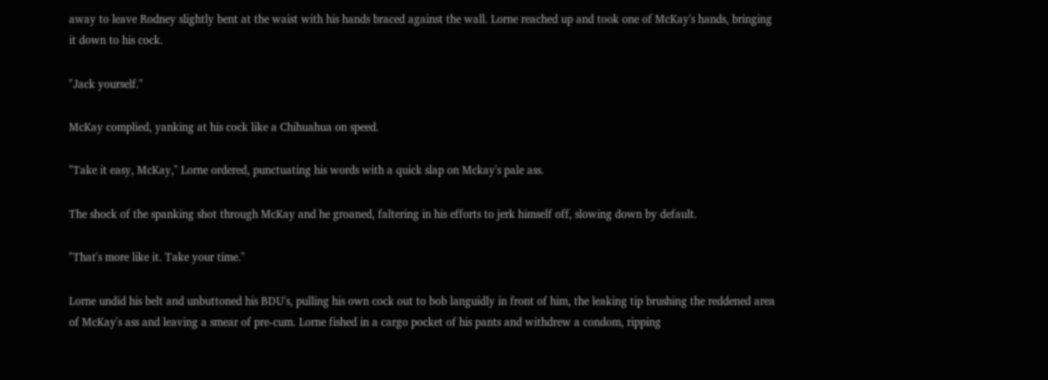away to leave Rodney slightly bent at the waist with his hands braced against the wall. Lorne reached up and took one of McKay's hands, bringing it down to his cock.

"Jack yourself."

McKay complied, yanking at his cock like a Chihuahua on speed.

"Take it easy, McKay," Lorne ordered, punctuating his words with a quick slap on Mckay's pale ass.

The shock of the spanking shot through McKay and he groaned, faltering in his efforts to jerk himself off, slowing down by default.

"That's more like it. Take your time."

Lorne undid his belt and unbuttoned his BDU's, pulling his own cock out to bob languidly in front of him, the leaking tip brushing the reddened area of McKay's ass and leaving a smear of pre-cum. Lorne fished in a cargo pocket of his pants and withdrew a condom, ripping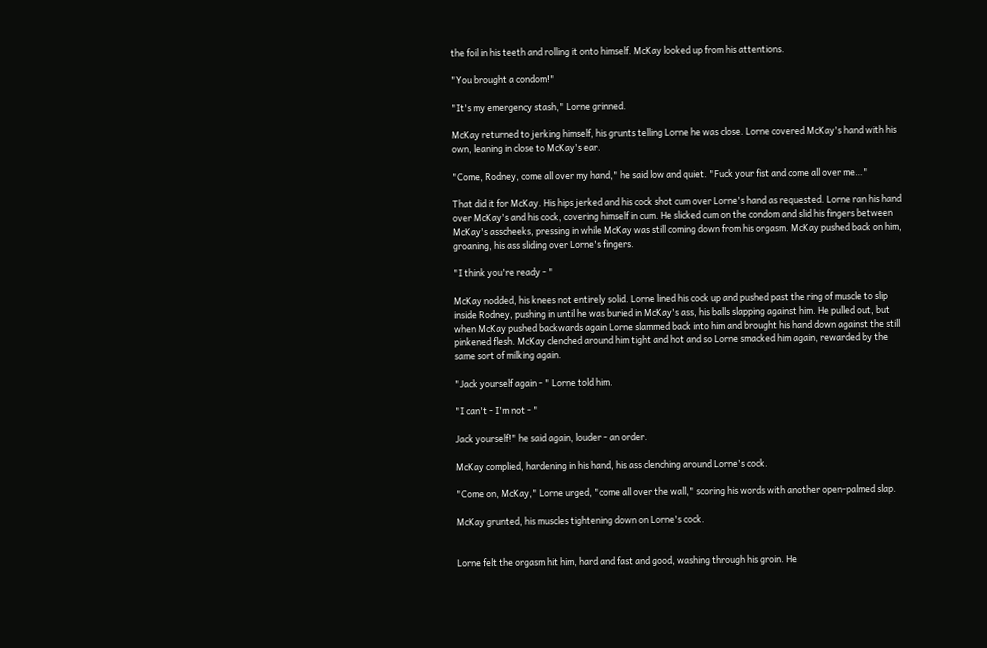the foil in his teeth and rolling it onto himself. McKay looked up from his attentions.

"You brought a condom!"

"It's my emergency stash," Lorne grinned.

McKay returned to jerking himself, his grunts telling Lorne he was close. Lorne covered McKay's hand with his own, leaning in close to McKay's ear.

"Come, Rodney, come all over my hand," he said low and quiet. "Fuck your fist and come all over me…"

That did it for McKay. His hips jerked and his cock shot cum over Lorne's hand as requested. Lorne ran his hand over McKay's and his cock, covering himself in cum. He slicked cum on the condom and slid his fingers between McKay's asscheeks, pressing in while McKay was still coming down from his orgasm. McKay pushed back on him, groaning, his ass sliding over Lorne's fingers.

"I think you're ready - "

McKay nodded, his knees not entirely solid. Lorne lined his cock up and pushed past the ring of muscle to slip inside Rodney, pushing in until he was buried in McKay's ass, his balls slapping against him. He pulled out, but when McKay pushed backwards again Lorne slammed back into him and brought his hand down against the still pinkened flesh. McKay clenched around him tight and hot and so Lorne smacked him again, rewarded by the same sort of milking again.

"Jack yourself again - " Lorne told him.

"I can't - I'm not - "

Jack yourself!" he said again, louder - an order.

McKay complied, hardening in his hand, his ass clenching around Lorne's cock.

"Come on, McKay," Lorne urged, "come all over the wall," scoring his words with another open-palmed slap.

McKay grunted, his muscles tightening down on Lorne's cock.


Lorne felt the orgasm hit him, hard and fast and good, washing through his groin. He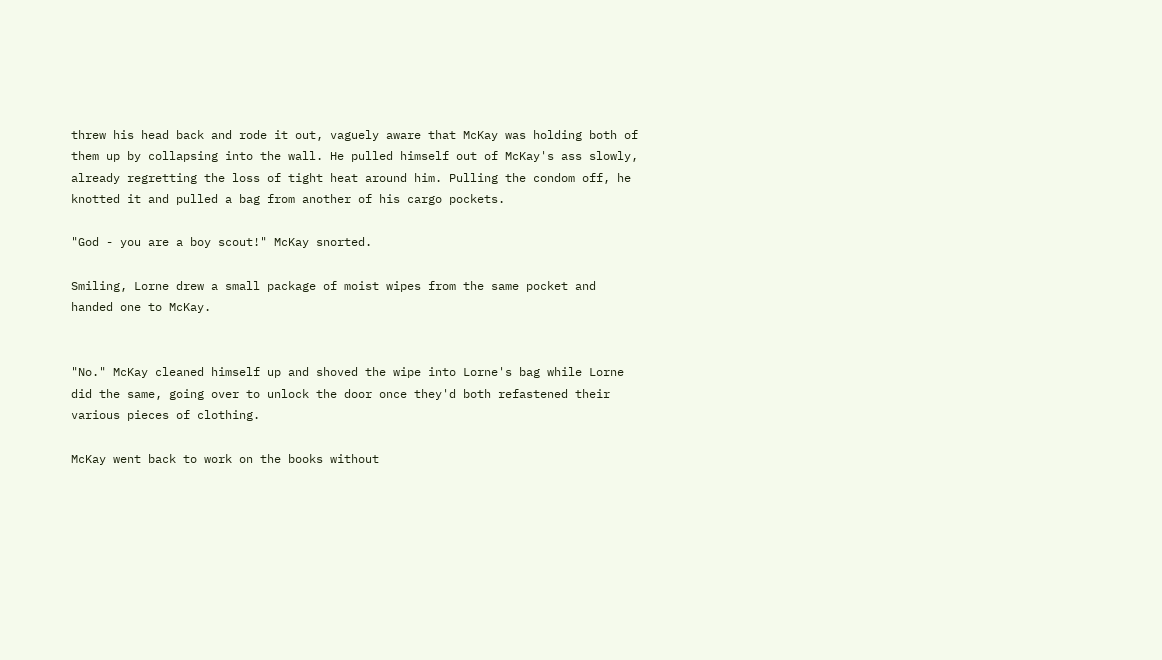threw his head back and rode it out, vaguely aware that McKay was holding both of them up by collapsing into the wall. He pulled himself out of McKay's ass slowly, already regretting the loss of tight heat around him. Pulling the condom off, he knotted it and pulled a bag from another of his cargo pockets.

"God - you are a boy scout!" McKay snorted.

Smiling, Lorne drew a small package of moist wipes from the same pocket and handed one to McKay.


"No." McKay cleaned himself up and shoved the wipe into Lorne's bag while Lorne did the same, going over to unlock the door once they'd both refastened their various pieces of clothing.

McKay went back to work on the books without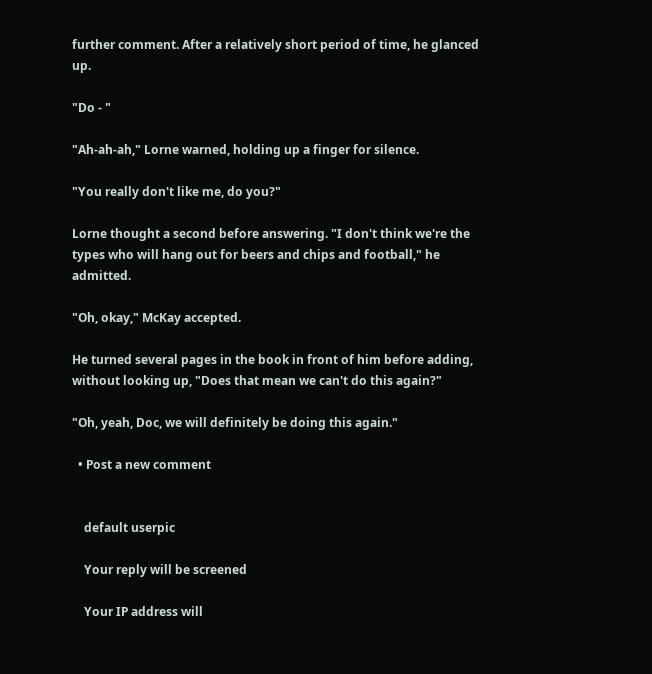further comment. After a relatively short period of time, he glanced up.

"Do - "

"Ah-ah-ah," Lorne warned, holding up a finger for silence.

"You really don't like me, do you?"

Lorne thought a second before answering. "I don't think we're the types who will hang out for beers and chips and football," he admitted.

"Oh, okay," McKay accepted.

He turned several pages in the book in front of him before adding, without looking up, "Does that mean we can't do this again?"

"Oh, yeah, Doc, we will definitely be doing this again."

  • Post a new comment


    default userpic

    Your reply will be screened

    Your IP address will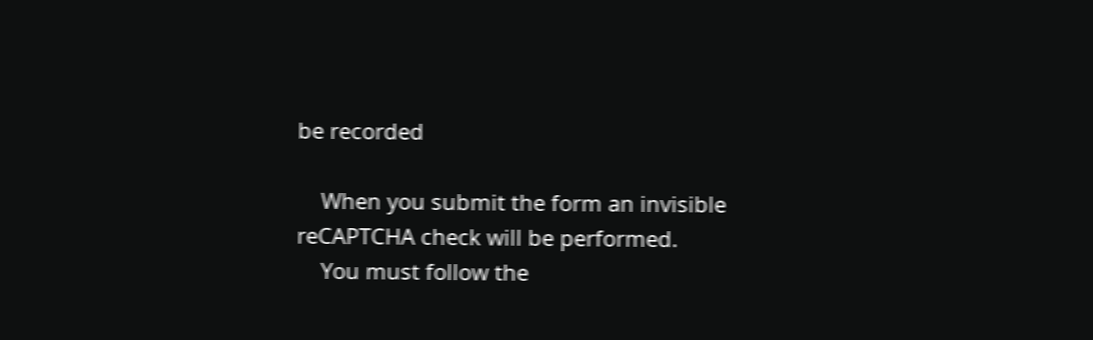be recorded

    When you submit the form an invisible reCAPTCHA check will be performed.
    You must follow the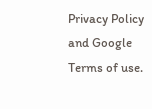Privacy Policy and Google Terms of use.